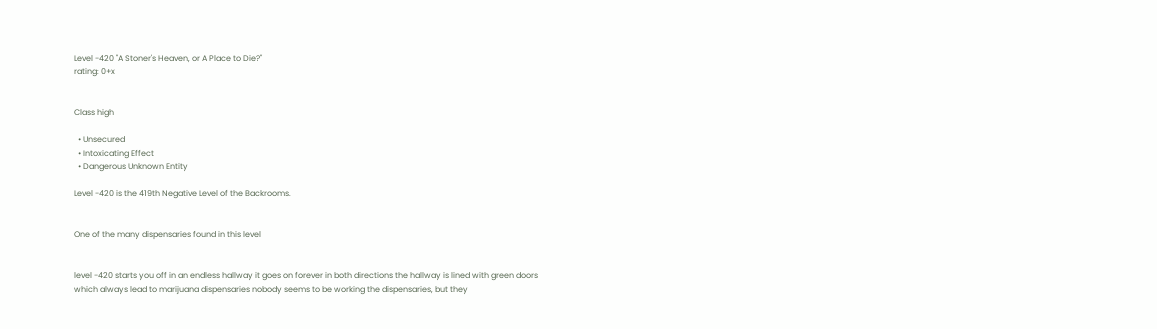Level -420 "A Stoner's Heaven, or A Place to Die?"
rating: 0+x


Class high

  • Unsecured
  • Intoxicating Effect
  • Dangerous Unknown Entity

Level -420 is the 419th Negative Level of the Backrooms.


One of the many dispensaries found in this level


level -420 starts you off in an endless hallway it goes on forever in both directions the hallway is lined with green doors which always lead to marijuana dispensaries nobody seems to be working the dispensaries, but they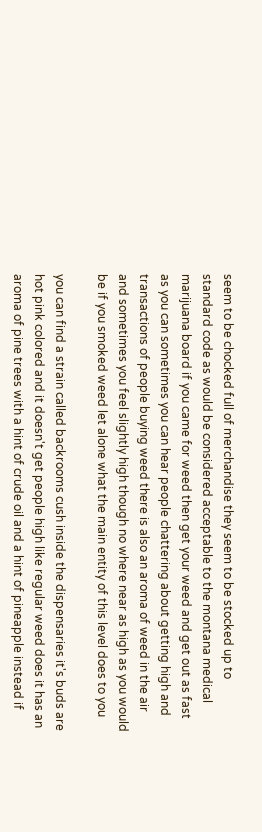seem to be chocked full of merchandise they seem to be stocked up to standard code as would be considered acceptable to the montana medical marijuana board if you came for weed then get your weed and get out as fast as you can sometimes you can hear people chattering about getting high and transactions of people buying weed there is also an aroma of weed in the air and sometimes you feel slightly high though no where near as high as you would be if you smoked weed let alone what the main entity of this level does to you

you can find a strain called backrooms cush inside the dispensaries it's buds are hot pink colored and it doesn't get people high like regular weed does it has an aroma of pine trees with a hint of crude oil and a hint of pineapple instead if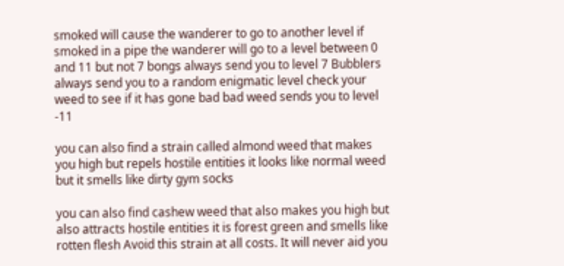smoked will cause the wanderer to go to another level if smoked in a pipe the wanderer will go to a level between 0 and 11 but not 7 bongs always send you to level 7 Bubblers always send you to a random enigmatic level check your weed to see if it has gone bad bad weed sends you to level -11

you can also find a strain called almond weed that makes you high but repels hostile entities it looks like normal weed but it smells like dirty gym socks

you can also find cashew weed that also makes you high but also attracts hostile entities it is forest green and smells like rotten flesh Avoid this strain at all costs. It will never aid you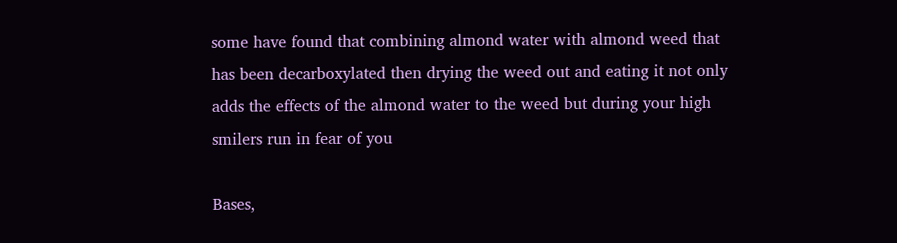some have found that combining almond water with almond weed that has been decarboxylated then drying the weed out and eating it not only adds the effects of the almond water to the weed but during your high smilers run in fear of you

Bases,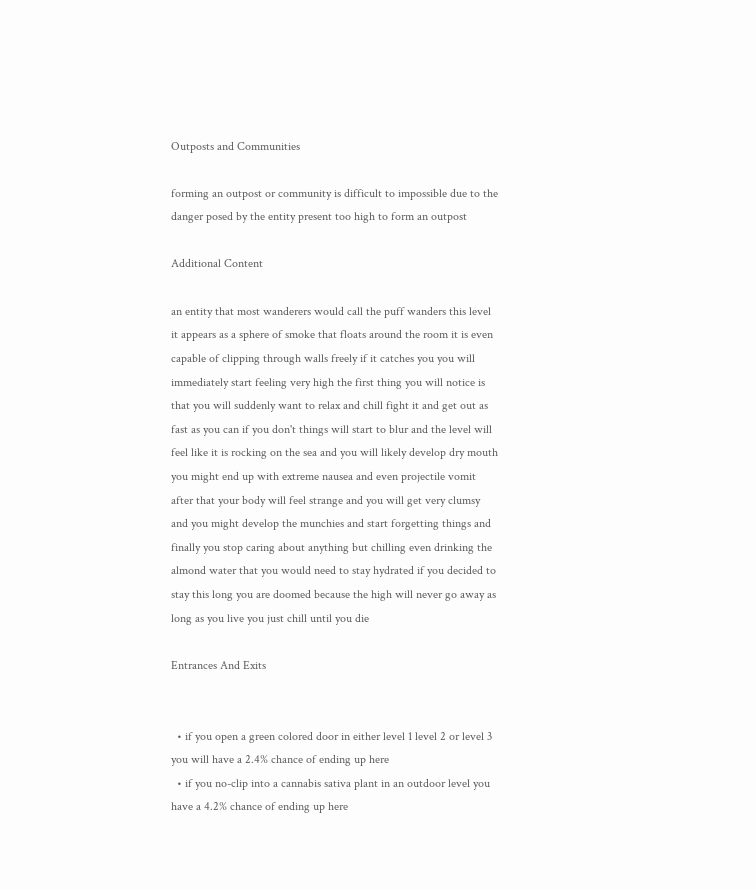Outposts and Communities

forming an outpost or community is difficult to impossible due to the danger posed by the entity present too high to form an outpost

Additional Content

an entity that most wanderers would call the puff wanders this level it appears as a sphere of smoke that floats around the room it is even capable of clipping through walls freely if it catches you you will immediately start feeling very high the first thing you will notice is that you will suddenly want to relax and chill fight it and get out as fast as you can if you don't things will start to blur and the level will feel like it is rocking on the sea and you will likely develop dry mouth you might end up with extreme nausea and even projectile vomit after that your body will feel strange and you will get very clumsy and you might develop the munchies and start forgetting things and finally you stop caring about anything but chilling even drinking the almond water that you would need to stay hydrated if you decided to stay this long you are doomed because the high will never go away as long as you live you just chill until you die

Entrances And Exits


  • if you open a green colored door in either level 1 level 2 or level 3 you will have a 2.4% chance of ending up here
  • if you no-clip into a cannabis sativa plant in an outdoor level you have a 4.2% chance of ending up here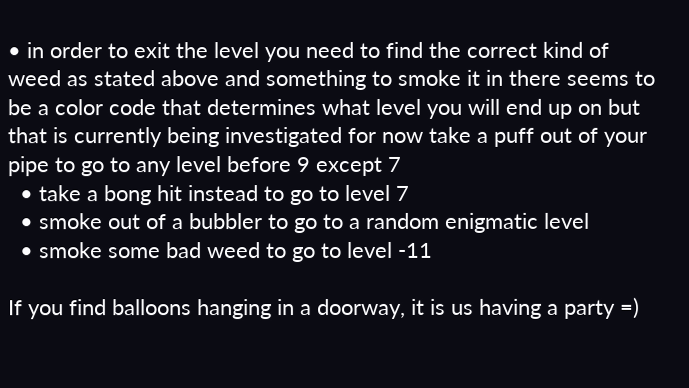• in order to exit the level you need to find the correct kind of weed as stated above and something to smoke it in there seems to be a color code that determines what level you will end up on but that is currently being investigated for now take a puff out of your pipe to go to any level before 9 except 7
  • take a bong hit instead to go to level 7
  • smoke out of a bubbler to go to a random enigmatic level
  • smoke some bad weed to go to level -11

If you find balloons hanging in a doorway, it is us having a party =)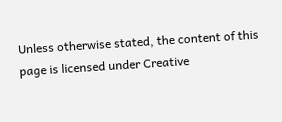Unless otherwise stated, the content of this page is licensed under Creative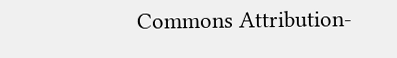Commons Attribution-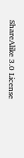ShareAlike 3.0 License